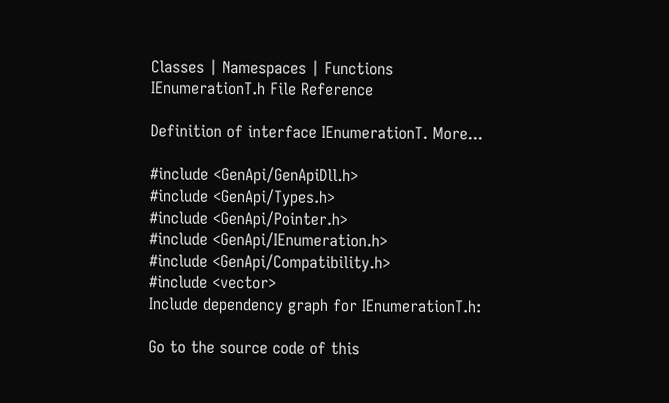Classes | Namespaces | Functions
IEnumerationT.h File Reference

Definition of interface IEnumerationT. More...

#include <GenApi/GenApiDll.h>
#include <GenApi/Types.h>
#include <GenApi/Pointer.h>
#include <GenApi/IEnumeration.h>
#include <GenApi/Compatibility.h>
#include <vector>
Include dependency graph for IEnumerationT.h:

Go to the source code of this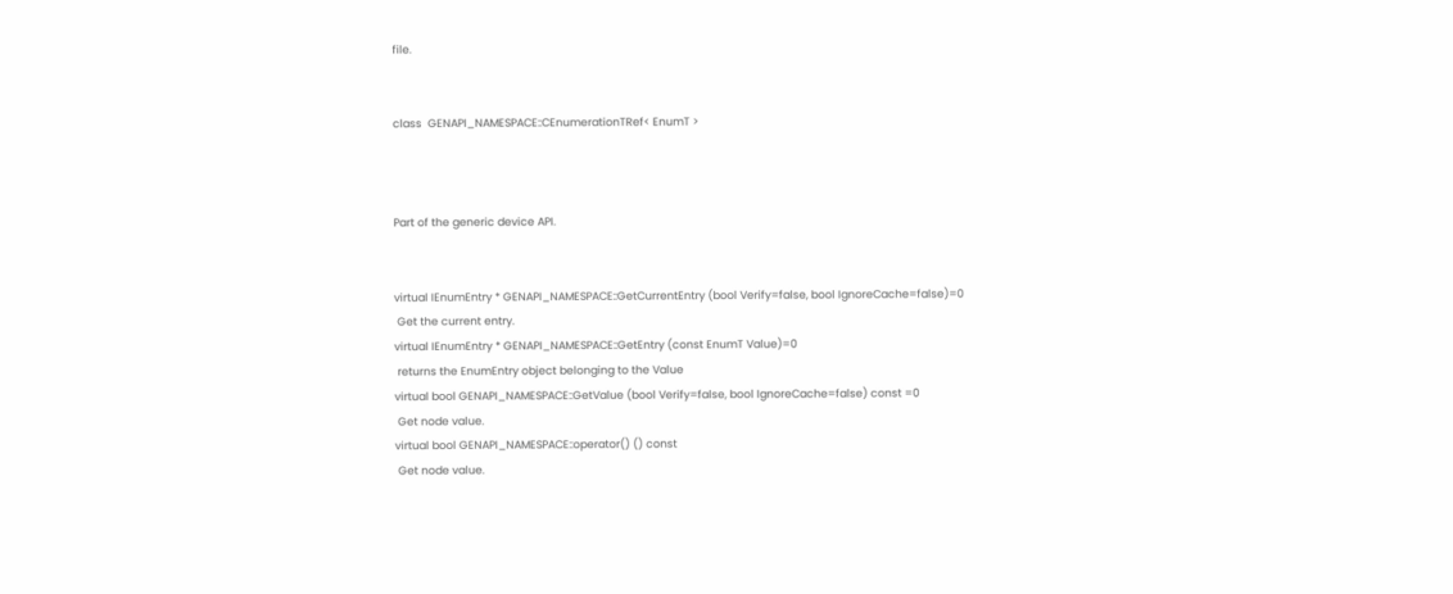file.


class  GENAPI_NAMESPACE::CEnumerationTRef< EnumT >



Part of the generic device API.


virtual IEnumEntry * GENAPI_NAMESPACE::GetCurrentEntry (bool Verify=false, bool IgnoreCache=false)=0
 Get the current entry.
virtual IEnumEntry * GENAPI_NAMESPACE::GetEntry (const EnumT Value)=0
 returns the EnumEntry object belonging to the Value
virtual bool GENAPI_NAMESPACE::GetValue (bool Verify=false, bool IgnoreCache=false) const =0
 Get node value.
virtual bool GENAPI_NAMESPACE::operator() () const
 Get node value.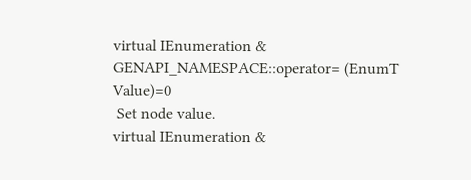virtual IEnumeration & GENAPI_NAMESPACE::operator= (EnumT Value)=0
 Set node value.
virtual IEnumeration &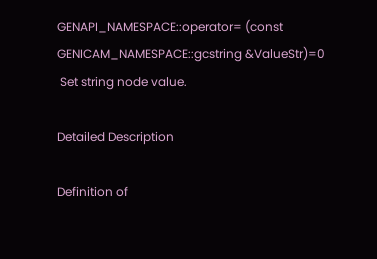GENAPI_NAMESPACE::operator= (const GENICAM_NAMESPACE::gcstring &ValueStr)=0
 Set string node value.

Detailed Description

Definition of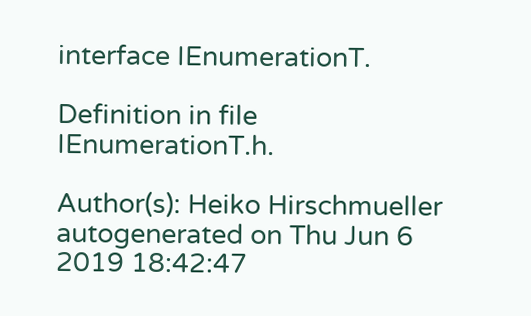interface IEnumerationT.

Definition in file IEnumerationT.h.

Author(s): Heiko Hirschmueller
autogenerated on Thu Jun 6 2019 18:42:47